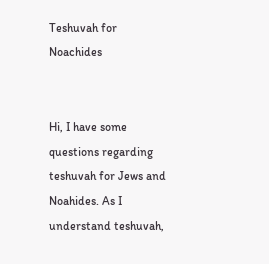Teshuvah for Noachides


Hi, I have some questions regarding teshuvah for Jews and Noahides. As I understand teshuvah,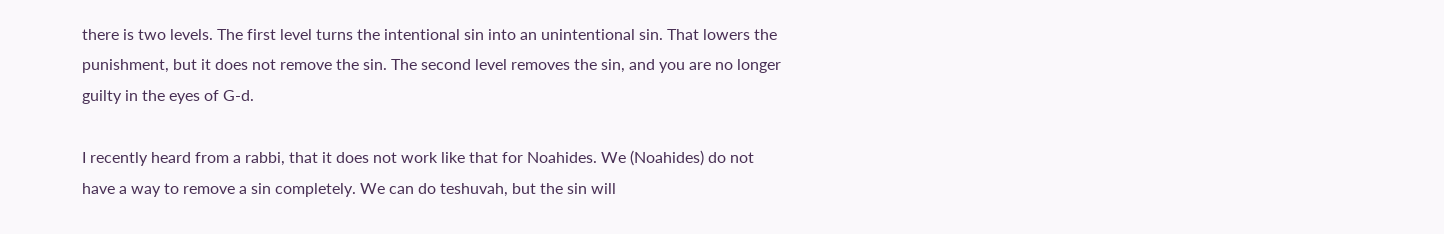there is two levels. The first level turns the intentional sin into an unintentional sin. That lowers the punishment, but it does not remove the sin. The second level removes the sin, and you are no longer guilty in the eyes of G-d.

I recently heard from a rabbi, that it does not work like that for Noahides. We (Noahides) do not have a way to remove a sin completely. We can do teshuvah, but the sin will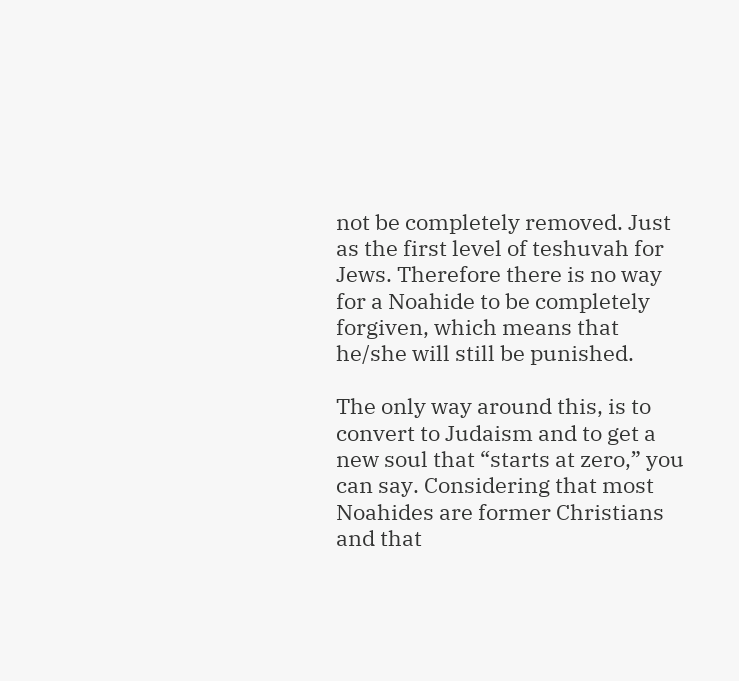not be completely removed. Just as the first level of teshuvah for Jews. Therefore there is no way for a Noahide to be completely forgiven, which means that he/she will still be punished.

The only way around this, is to convert to Judaism and to get a new soul that “starts at zero,” you can say. Considering that most Noahides are former Christians and that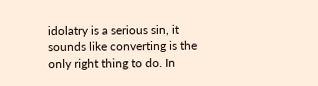idolatry is a serious sin, it sounds like converting is the only right thing to do. In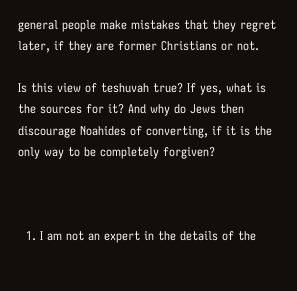general people make mistakes that they regret later, if they are former Christians or not.

Is this view of teshuvah true? If yes, what is the sources for it? And why do Jews then discourage Noahides of converting, if it is the only way to be completely forgiven?



  1. I am not an expert in the details of the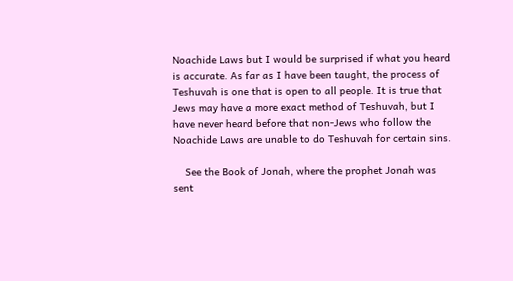Noachide Laws but I would be surprised if what you heard is accurate. As far as I have been taught, the process of Teshuvah is one that is open to all people. It is true that Jews may have a more exact method of Teshuvah, but I have never heard before that non-Jews who follow the Noachide Laws are unable to do Teshuvah for certain sins.

    See the Book of Jonah, where the prophet Jonah was sent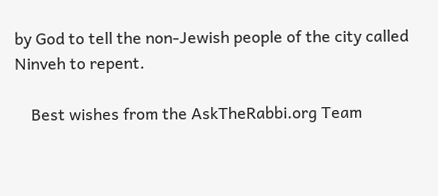by God to tell the non-Jewish people of the city called Ninveh to repent.

    Best wishes from the AskTheRabbi.org Team